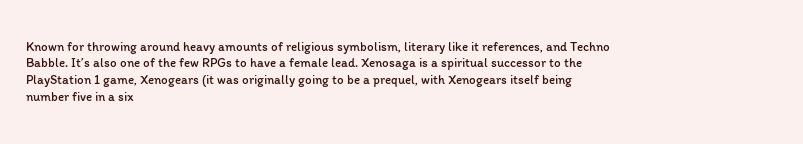Known for throwing around heavy amounts of religious symbolism, literary like it references, and Techno Babble. It’s also one of the few RPGs to have a female lead. Xenosaga is a spiritual successor to the PlayStation 1 game, Xenogears (it was originally going to be a prequel, with Xenogears itself being number five in a six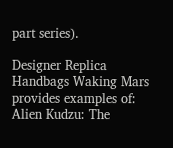part series).

Designer Replica Handbags Waking Mars provides examples of: Alien Kudzu: The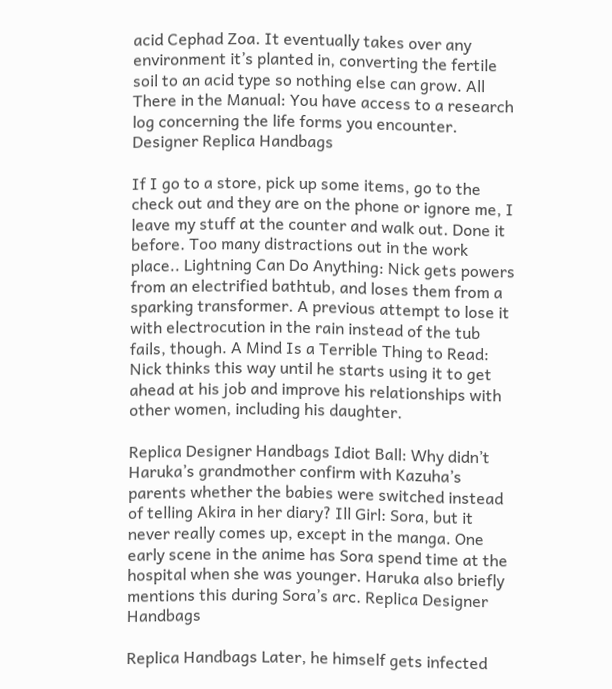acid Cephad Zoa. It eventually takes over any environment it’s planted in, converting the fertile soil to an acid type so nothing else can grow. All There in the Manual: You have access to a research log concerning the life forms you encounter. Designer Replica Handbags

If I go to a store, pick up some items, go to the check out and they are on the phone or ignore me, I leave my stuff at the counter and walk out. Done it before. Too many distractions out in the work place.. Lightning Can Do Anything: Nick gets powers from an electrified bathtub, and loses them from a sparking transformer. A previous attempt to lose it with electrocution in the rain instead of the tub fails, though. A Mind Is a Terrible Thing to Read: Nick thinks this way until he starts using it to get ahead at his job and improve his relationships with other women, including his daughter.

Replica Designer Handbags Idiot Ball: Why didn’t Haruka’s grandmother confirm with Kazuha’s parents whether the babies were switched instead of telling Akira in her diary? Ill Girl: Sora, but it never really comes up, except in the manga. One early scene in the anime has Sora spend time at the hospital when she was younger. Haruka also briefly mentions this during Sora’s arc. Replica Designer Handbags

Replica Handbags Later, he himself gets infected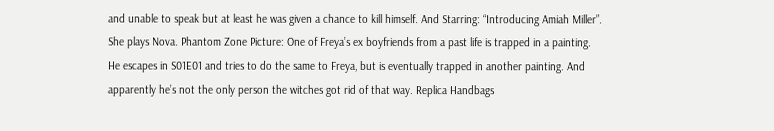and unable to speak but at least he was given a chance to kill himself. And Starring: “Introducing Amiah Miller”. She plays Nova. Phantom Zone Picture: One of Freya’s ex boyfriends from a past life is trapped in a painting. He escapes in S01E01 and tries to do the same to Freya, but is eventually trapped in another painting. And apparently he’s not the only person the witches got rid of that way. Replica Handbags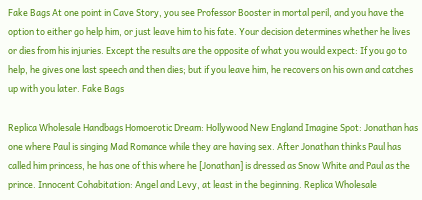Fake Bags At one point in Cave Story, you see Professor Booster in mortal peril, and you have the option to either go help him, or just leave him to his fate. Your decision determines whether he lives or dies from his injuries. Except the results are the opposite of what you would expect: If you go to help, he gives one last speech and then dies; but if you leave him, he recovers on his own and catches up with you later. Fake Bags

Replica Wholesale Handbags Homoerotic Dream: Hollywood New England Imagine Spot: Jonathan has one where Paul is singing Mad Romance while they are having sex. After Jonathan thinks Paul has called him princess, he has one of this where he [Jonathan] is dressed as Snow White and Paul as the prince. Innocent Cohabitation: Angel and Levy, at least in the beginning. Replica Wholesale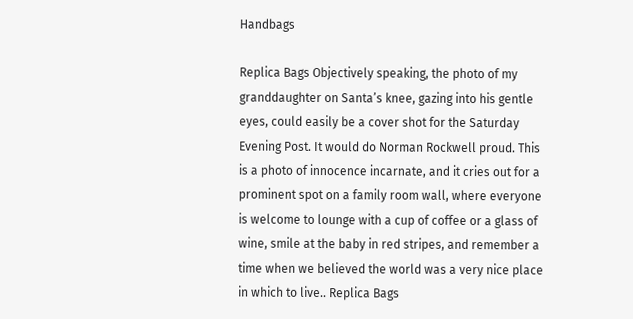Handbags

Replica Bags Objectively speaking, the photo of my granddaughter on Santa’s knee, gazing into his gentle eyes, could easily be a cover shot for the Saturday Evening Post. It would do Norman Rockwell proud. This is a photo of innocence incarnate, and it cries out for a prominent spot on a family room wall, where everyone is welcome to lounge with a cup of coffee or a glass of wine, smile at the baby in red stripes, and remember a time when we believed the world was a very nice place in which to live.. Replica Bags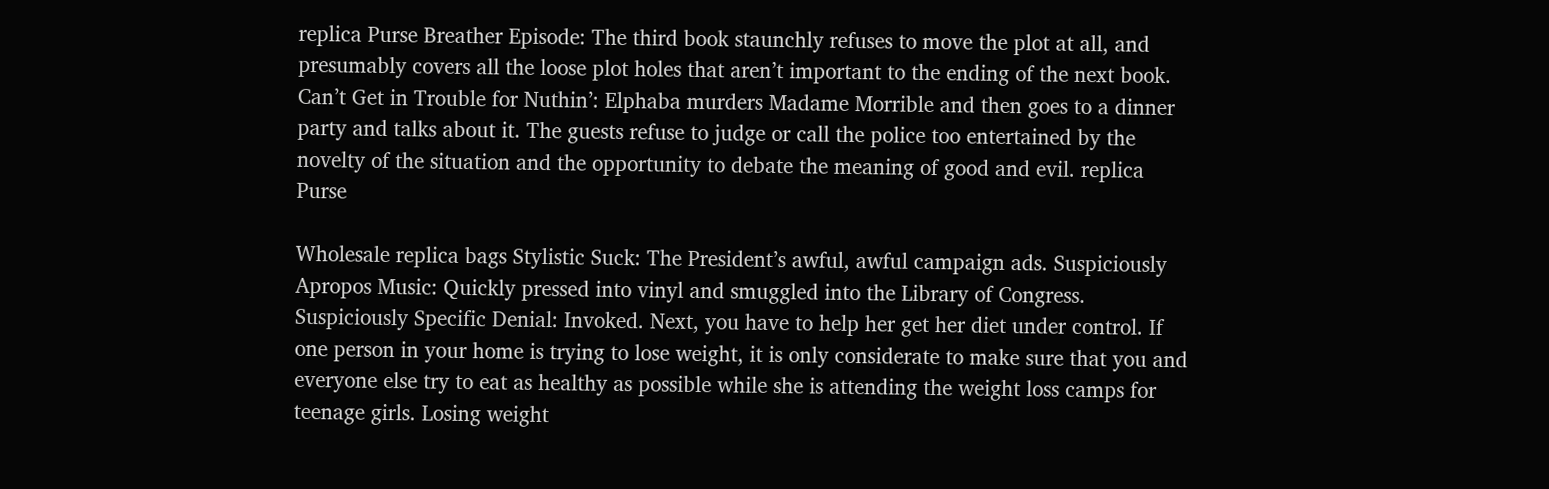replica Purse Breather Episode: The third book staunchly refuses to move the plot at all, and presumably covers all the loose plot holes that aren’t important to the ending of the next book. Can’t Get in Trouble for Nuthin’: Elphaba murders Madame Morrible and then goes to a dinner party and talks about it. The guests refuse to judge or call the police too entertained by the novelty of the situation and the opportunity to debate the meaning of good and evil. replica Purse

Wholesale replica bags Stylistic Suck: The President’s awful, awful campaign ads. Suspiciously Apropos Music: Quickly pressed into vinyl and smuggled into the Library of Congress. Suspiciously Specific Denial: Invoked. Next, you have to help her get her diet under control. If one person in your home is trying to lose weight, it is only considerate to make sure that you and everyone else try to eat as healthy as possible while she is attending the weight loss camps for teenage girls. Losing weight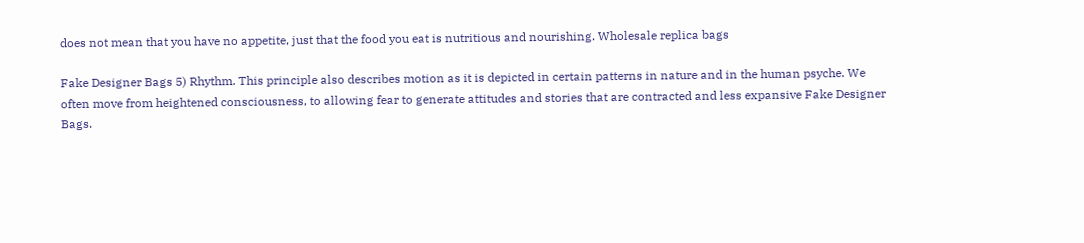does not mean that you have no appetite, just that the food you eat is nutritious and nourishing. Wholesale replica bags

Fake Designer Bags 5) Rhythm. This principle also describes motion as it is depicted in certain patterns in nature and in the human psyche. We often move from heightened consciousness, to allowing fear to generate attitudes and stories that are contracted and less expansive Fake Designer Bags.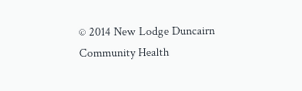© 2014 New Lodge Duncairn Community Health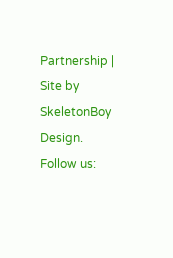Partnership | Site by SkeletonBoy Design.
Follow us: